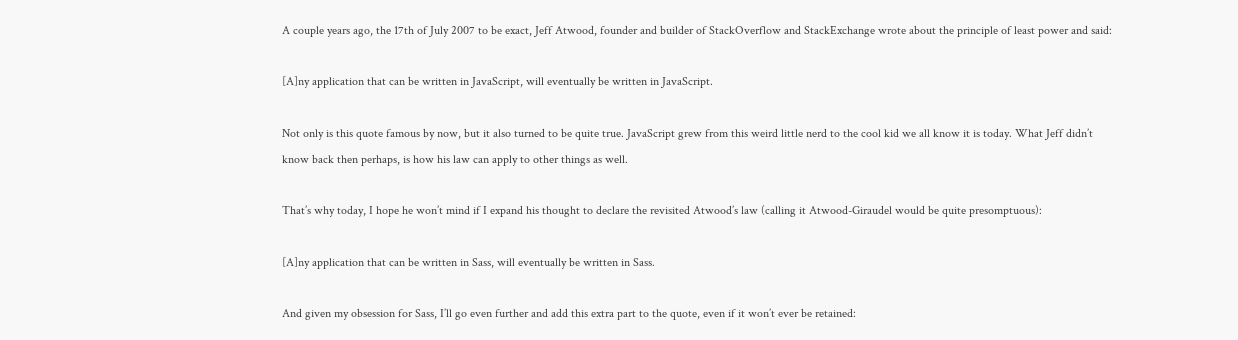A couple years ago, the 17th of July 2007 to be exact, Jeff Atwood, founder and builder of StackOverflow and StackExchange wrote about the principle of least power and said:

[A]ny application that can be written in JavaScript, will eventually be written in JavaScript.

Not only is this quote famous by now, but it also turned to be quite true. JavaScript grew from this weird little nerd to the cool kid we all know it is today. What Jeff didn’t know back then perhaps, is how his law can apply to other things as well.

That’s why today, I hope he won’t mind if I expand his thought to declare the revisited Atwood’s law (calling it Atwood-Giraudel would be quite presomptuous):

[A]ny application that can be written in Sass, will eventually be written in Sass.

And given my obsession for Sass, I’ll go even further and add this extra part to the quote, even if it won’t ever be retained: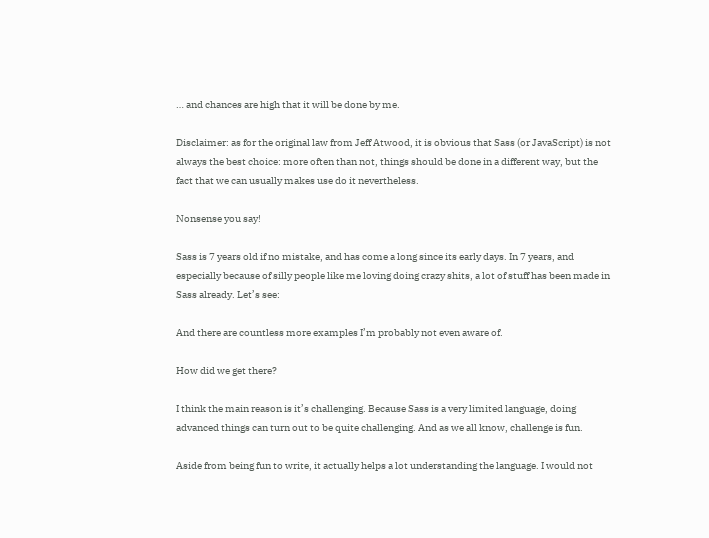… and chances are high that it will be done by me.

Disclaimer: as for the original law from Jeff Atwood, it is obvious that Sass (or JavaScript) is not always the best choice: more often than not, things should be done in a different way, but the fact that we can usually makes use do it nevertheless.

Nonsense you say!

Sass is 7 years old if no mistake, and has come a long since its early days. In 7 years, and especially because of silly people like me loving doing crazy shits, a lot of stuff has been made in Sass already. Let’s see:

And there are countless more examples I’m probably not even aware of.

How did we get there?

I think the main reason is it’s challenging. Because Sass is a very limited language, doing advanced things can turn out to be quite challenging. And as we all know, challenge is fun.

Aside from being fun to write, it actually helps a lot understanding the language. I would not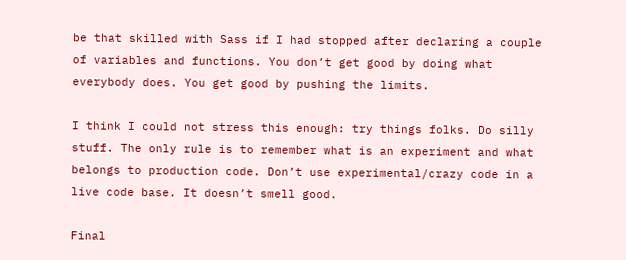be that skilled with Sass if I had stopped after declaring a couple of variables and functions. You don’t get good by doing what everybody does. You get good by pushing the limits.

I think I could not stress this enough: try things folks. Do silly stuff. The only rule is to remember what is an experiment and what belongs to production code. Don’t use experimental/crazy code in a live code base. It doesn’t smell good.

Final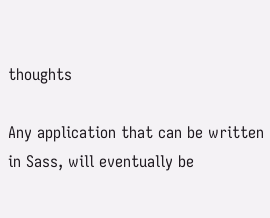thoughts

Any application that can be written in Sass, will eventually be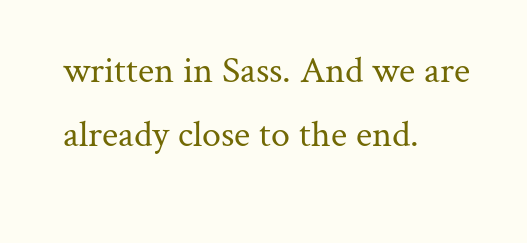written in Sass. And we are already close to the end.